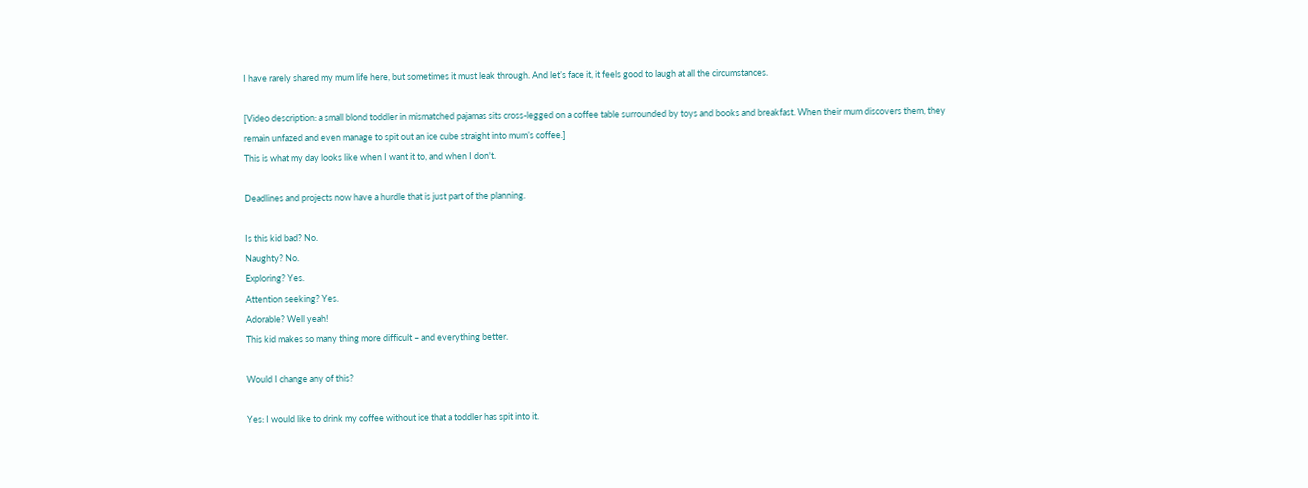I have rarely shared my mum life here, but sometimes it must leak through. And let’s face it, it feels good to laugh at all the circumstances.

[Video description: a small blond toddler in mismatched pajamas sits cross-legged on a coffee table surrounded by toys and books and breakfast. When their mum discovers them, they remain unfazed and even manage to spit out an ice cube straight into mum’s coffee.]
This is what my day looks like when I want it to, and when I don't.

Deadlines and projects now have a hurdle that is just part of the planning.

Is this kid bad? No.
Naughty? No.
Exploring? Yes.
Attention seeking? Yes.
Adorable? Well yeah!
This kid makes so many thing more difficult – and everything better.

Would I change any of this?

Yes: I would like to drink my coffee without ice that a toddler has spit into it.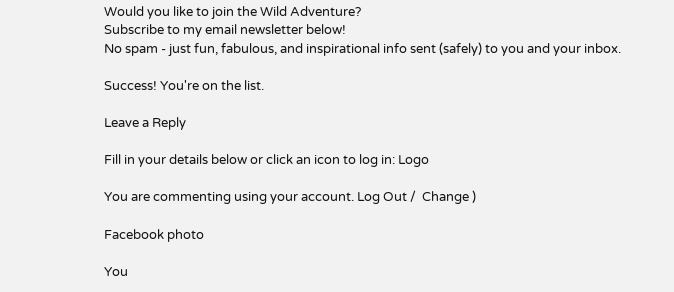Would you like to join the Wild Adventure?
Subscribe to my email newsletter below!
No spam - just fun, fabulous, and inspirational info sent (safely) to you and your inbox.

Success! You're on the list.

Leave a Reply

Fill in your details below or click an icon to log in: Logo

You are commenting using your account. Log Out /  Change )

Facebook photo

You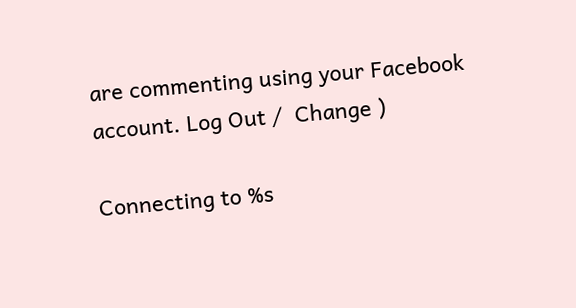are commenting using your Facebook account. Log Out /  Change )

Connecting to %s